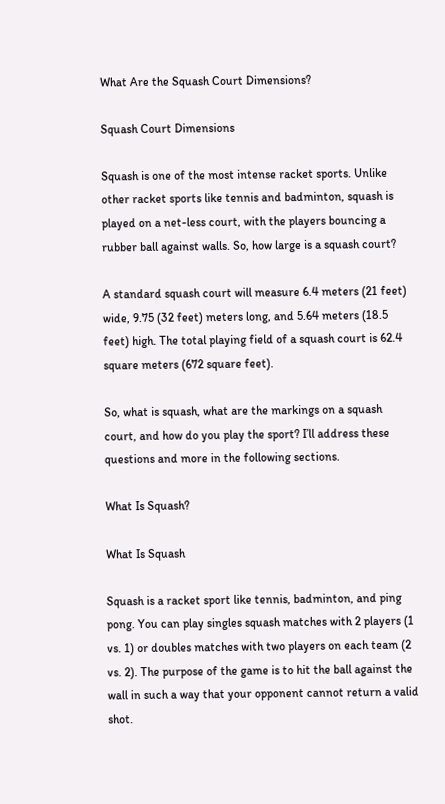What Are the Squash Court Dimensions?

Squash Court Dimensions

Squash is one of the most intense racket sports. Unlike other racket sports like tennis and badminton, squash is played on a net-less court, with the players bouncing a rubber ball against walls. So, how large is a squash court?

A standard squash court will measure 6.4 meters (21 feet) wide, 9.75 (32 feet) meters long, and 5.64 meters (18.5 feet) high. The total playing field of a squash court is 62.4 square meters (672 square feet).

So, what is squash, what are the markings on a squash court, and how do you play the sport? I’ll address these questions and more in the following sections.

What Is Squash?

What Is Squash

Squash is a racket sport like tennis, badminton, and ping pong. You can play singles squash matches with 2 players (1 vs. 1) or doubles matches with two players on each team (2 vs. 2). The purpose of the game is to hit the ball against the wall in such a way that your opponent cannot return a valid shot.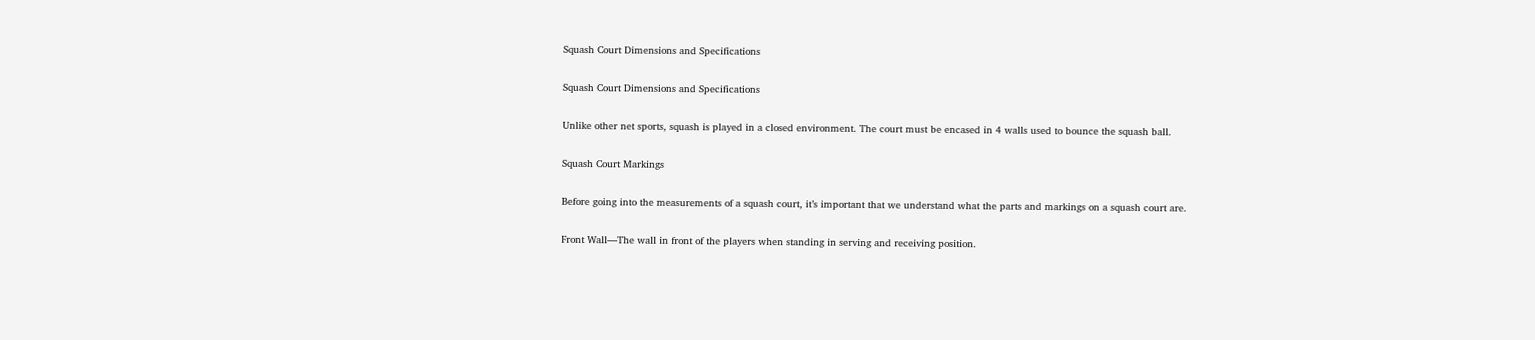Squash Court Dimensions and Specifications

Squash Court Dimensions and Specifications

Unlike other net sports, squash is played in a closed environment. The court must be encased in 4 walls used to bounce the squash ball.

Squash Court Markings

Before going into the measurements of a squash court, it’s important that we understand what the parts and markings on a squash court are.

Front Wall—The wall in front of the players when standing in serving and receiving position.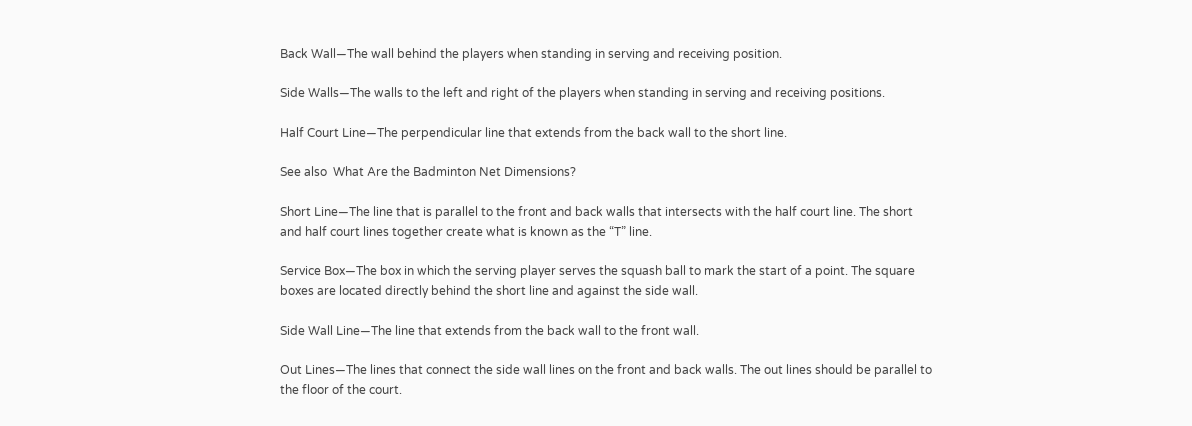Back Wall—The wall behind the players when standing in serving and receiving position.

Side Walls—The walls to the left and right of the players when standing in serving and receiving positions.

Half Court Line—The perpendicular line that extends from the back wall to the short line.

See also  What Are the Badminton Net Dimensions?

Short Line—The line that is parallel to the front and back walls that intersects with the half court line. The short and half court lines together create what is known as the “T” line.

Service Box—The box in which the serving player serves the squash ball to mark the start of a point. The square boxes are located directly behind the short line and against the side wall.

Side Wall Line—The line that extends from the back wall to the front wall.

Out Lines—The lines that connect the side wall lines on the front and back walls. The out lines should be parallel to the floor of the court.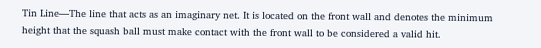Tin Line—The line that acts as an imaginary net. It is located on the front wall and denotes the minimum height that the squash ball must make contact with the front wall to be considered a valid hit.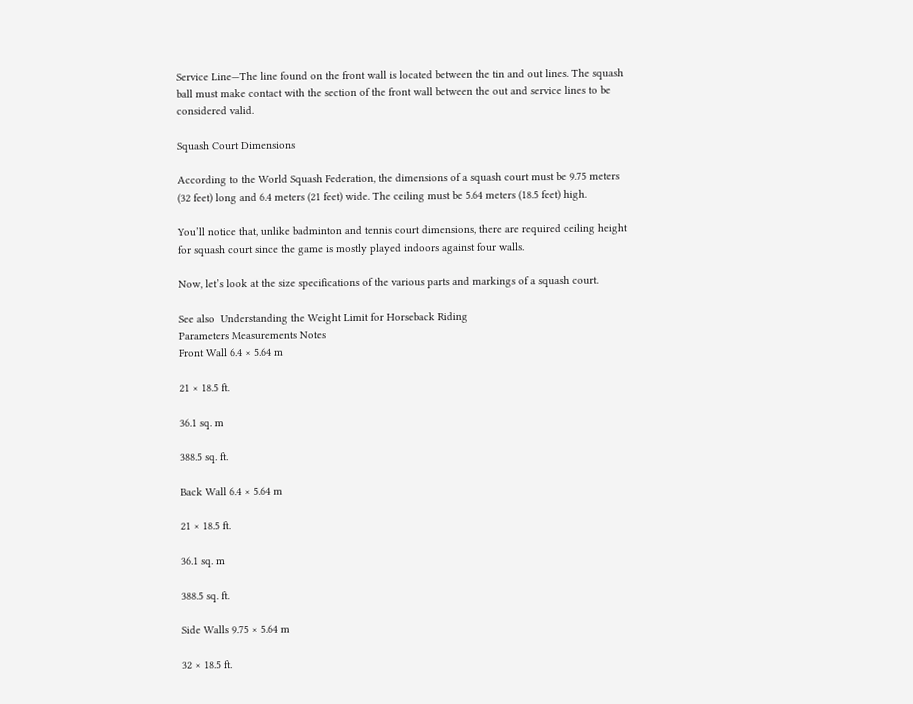Service Line—The line found on the front wall is located between the tin and out lines. The squash ball must make contact with the section of the front wall between the out and service lines to be considered valid.

Squash Court Dimensions

According to the World Squash Federation, the dimensions of a squash court must be 9.75 meters (32 feet) long and 6.4 meters (21 feet) wide. The ceiling must be 5.64 meters (18.5 feet) high.

You’ll notice that, unlike badminton and tennis court dimensions, there are required ceiling height for squash court since the game is mostly played indoors against four walls.

Now, let’s look at the size specifications of the various parts and markings of a squash court.

See also  Understanding the Weight Limit for Horseback Riding
Parameters Measurements Notes
Front Wall 6.4 × 5.64 m

21 × 18.5 ft.

36.1 sq. m

388.5 sq. ft.

Back Wall 6.4 × 5.64 m

21 × 18.5 ft.

36.1 sq. m

388.5 sq. ft.

Side Walls 9.75 × 5.64 m

32 × 18.5 ft.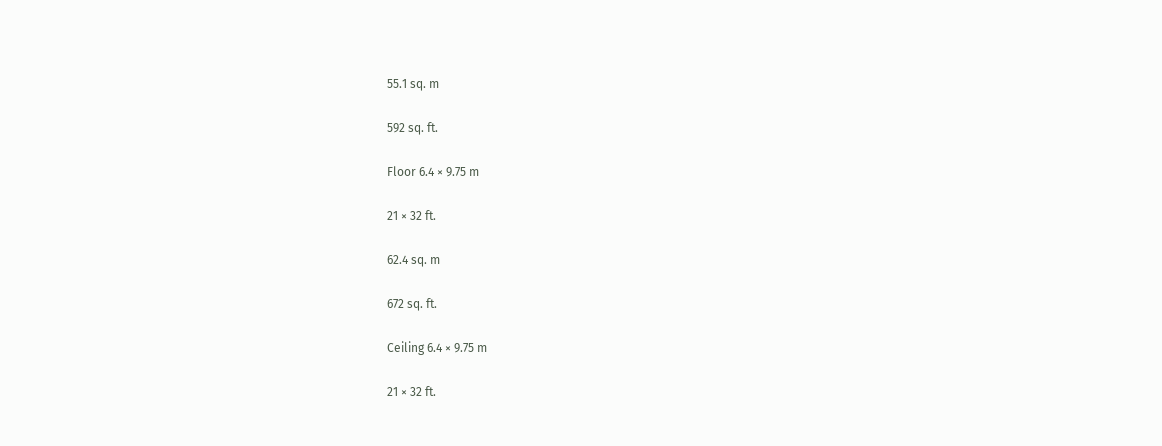55.1 sq. m

592 sq. ft.

Floor 6.4 × 9.75 m

21 × 32 ft.

62.4 sq. m

672 sq. ft.

Ceiling 6.4 × 9.75 m

21 × 32 ft.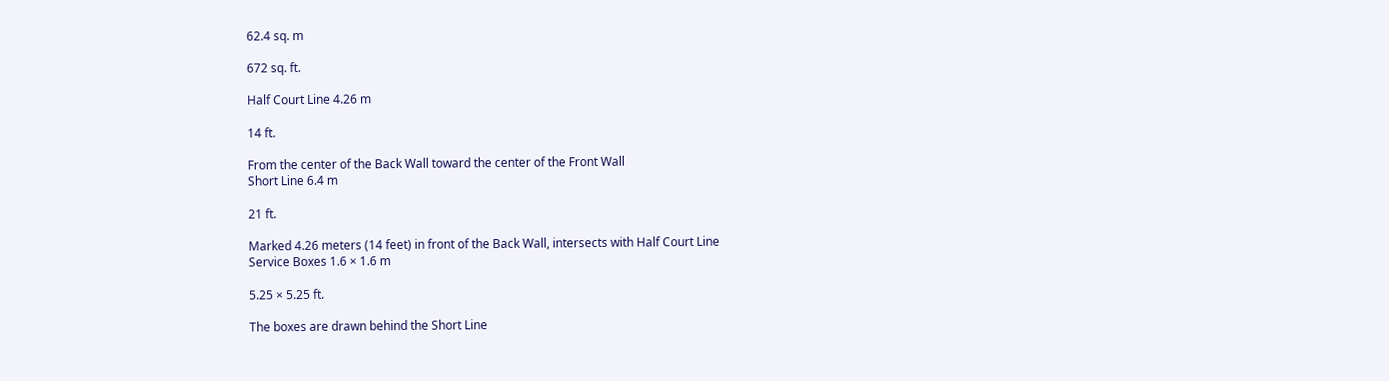62.4 sq. m

672 sq. ft.

Half Court Line 4.26 m

14 ft.

From the center of the Back Wall toward the center of the Front Wall
Short Line 6.4 m

21 ft.

Marked 4.26 meters (14 feet) in front of the Back Wall, intersects with Half Court Line
Service Boxes 1.6 × 1.6 m

5.25 × 5.25 ft.

The boxes are drawn behind the Short Line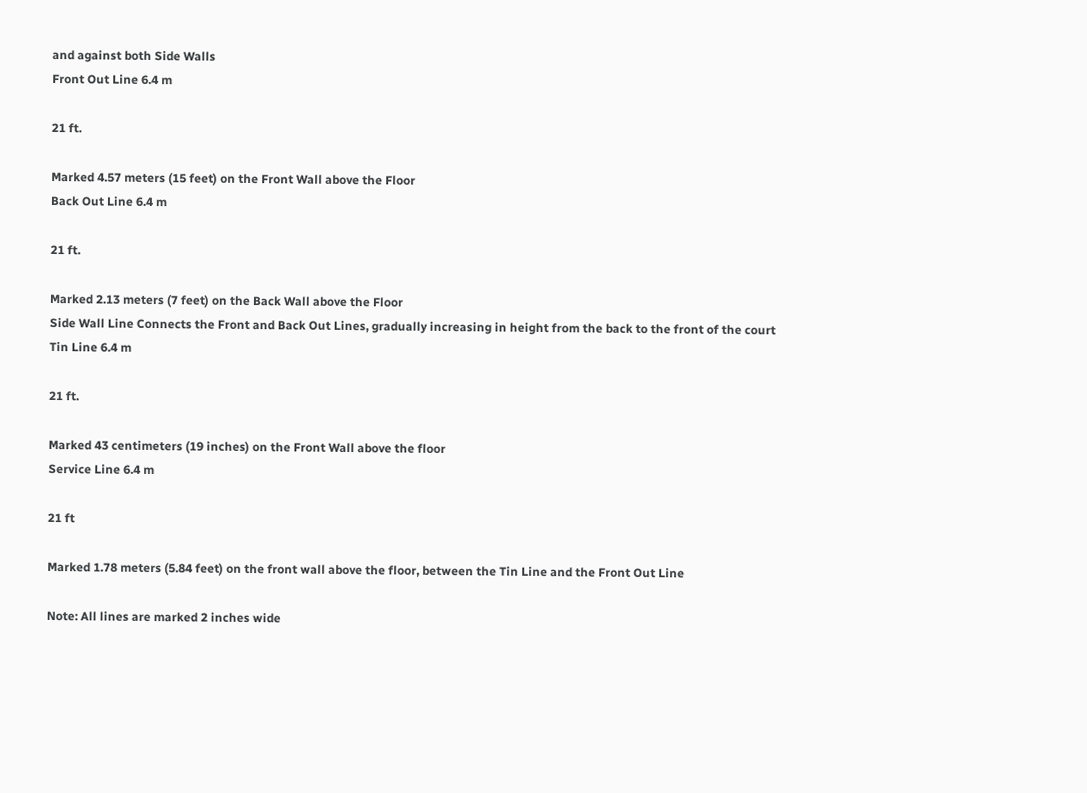and against both Side Walls
Front Out Line 6.4 m

21 ft.

Marked 4.57 meters (15 feet) on the Front Wall above the Floor
Back Out Line 6.4 m

21 ft.

Marked 2.13 meters (7 feet) on the Back Wall above the Floor
Side Wall Line Connects the Front and Back Out Lines, gradually increasing in height from the back to the front of the court
Tin Line 6.4 m

21 ft.

Marked 43 centimeters (19 inches) on the Front Wall above the floor
Service Line 6.4 m

21 ft

Marked 1.78 meters (5.84 feet) on the front wall above the floor, between the Tin Line and the Front Out Line

Note: All lines are marked 2 inches wide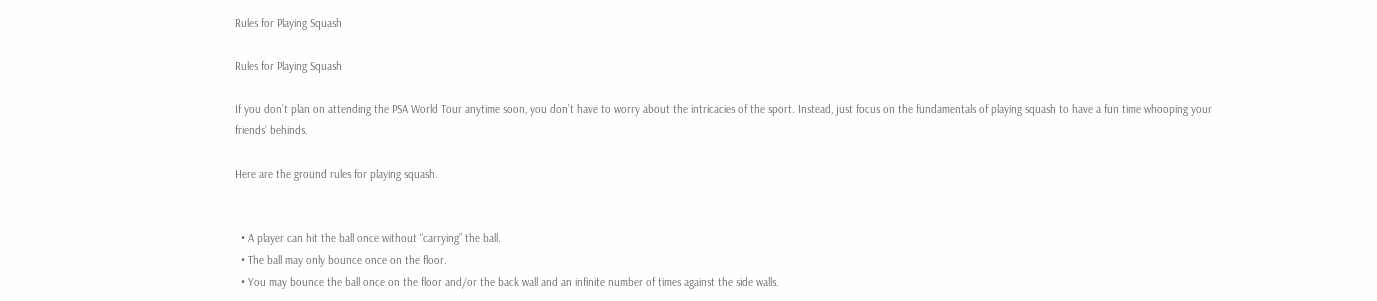Rules for Playing Squash

Rules for Playing Squash

If you don’t plan on attending the PSA World Tour anytime soon, you don’t have to worry about the intricacies of the sport. Instead, just focus on the fundamentals of playing squash to have a fun time whooping your friends’ behinds.

Here are the ground rules for playing squash.


  • A player can hit the ball once without “carrying” the ball.
  • The ball may only bounce once on the floor.
  • You may bounce the ball once on the floor and/or the back wall and an infinite number of times against the side walls.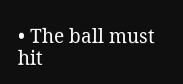• The ball must hit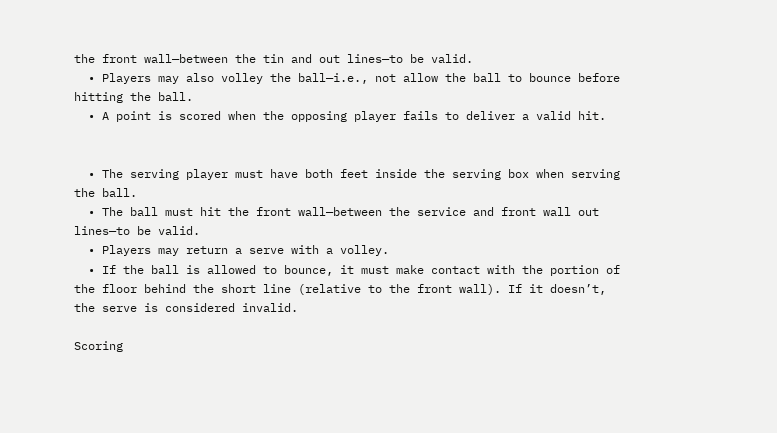the front wall—between the tin and out lines—to be valid.
  • Players may also volley the ball—i.e., not allow the ball to bounce before hitting the ball.
  • A point is scored when the opposing player fails to deliver a valid hit.


  • The serving player must have both feet inside the serving box when serving the ball.
  • The ball must hit the front wall—between the service and front wall out lines—to be valid.
  • Players may return a serve with a volley.
  • If the ball is allowed to bounce, it must make contact with the portion of the floor behind the short line (relative to the front wall). If it doesn’t, the serve is considered invalid.

Scoring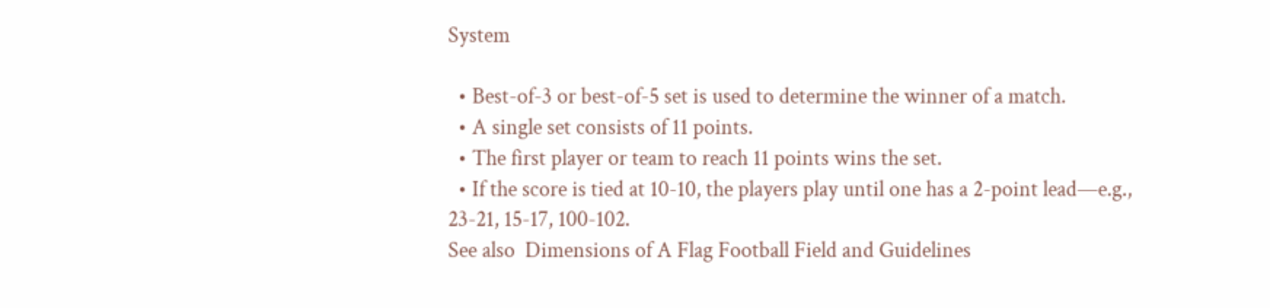System

  • Best-of-3 or best-of-5 set is used to determine the winner of a match.
  • A single set consists of 11 points.
  • The first player or team to reach 11 points wins the set.
  • If the score is tied at 10-10, the players play until one has a 2-point lead—e.g., 23-21, 15-17, 100-102.
See also  Dimensions of A Flag Football Field and Guidelines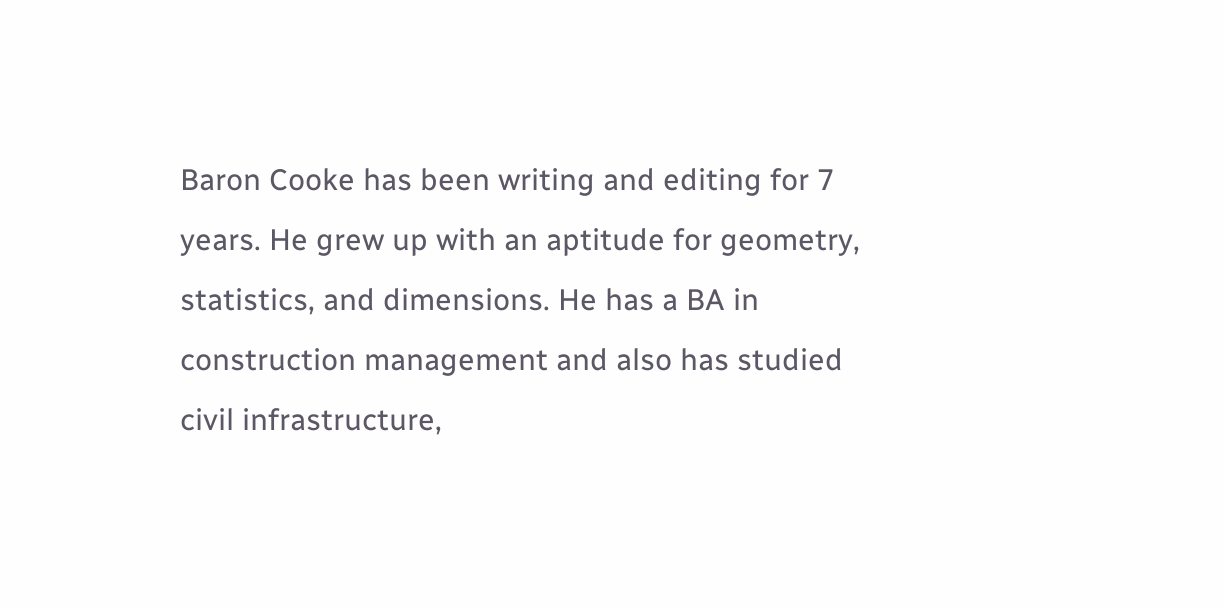Baron Cooke has been writing and editing for 7 years. He grew up with an aptitude for geometry, statistics, and dimensions. He has a BA in construction management and also has studied civil infrastructure,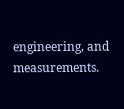engineering, and measurements.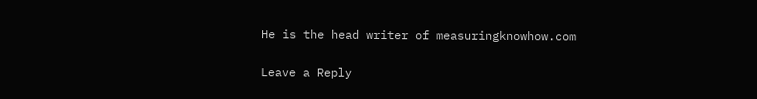He is the head writer of measuringknowhow.com

Leave a Reply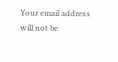Your email address will not be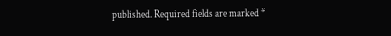published. Required fields are marked *